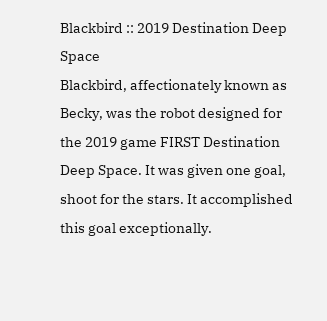Blackbird :: 2019 Destination Deep Space
Blackbird, affectionately known as Becky, was the robot designed for the 2019 game FIRST Destination Deep Space. It was given one goal, shoot for the stars. It accomplished this goal exceptionally.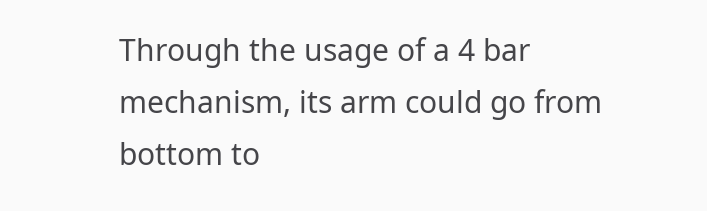Through the usage of a 4 bar mechanism, its arm could go from bottom to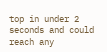top in under 2 seconds and could reach any